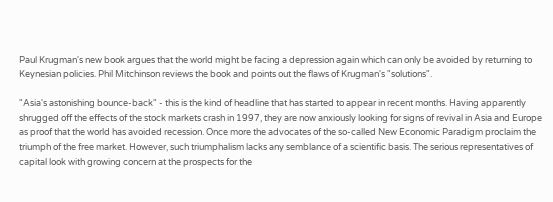Paul Krugman's new book argues that the world might be facing a depression again which can only be avoided by returning to Keynesian policies. Phil Mitchinson reviews the book and points out the flaws of Krugman's "solutions".

"Asia's astonishing bounce-back" - this is the kind of headline that has started to appear in recent months. Having apparently shrugged off the effects of the stock markets crash in 1997, they are now anxiously looking for signs of revival in Asia and Europe as proof that the world has avoided recession. Once more the advocates of the so-called New Economic Paradigm proclaim the triumph of the free market. However, such triumphalism lacks any semblance of a scientific basis. The serious representatives of capital look with growing concern at the prospects for the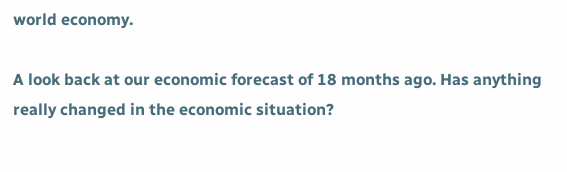world economy.

A look back at our economic forecast of 18 months ago. Has anything really changed in the economic situation?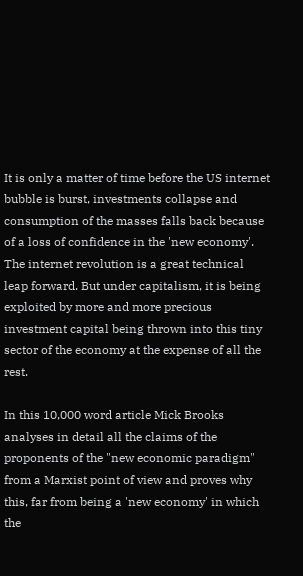It is only a matter of time before the US internet bubble is burst, investments collapse and consumption of the masses falls back because of a loss of confidence in the 'new economy'. The internet revolution is a great technical leap forward. But under capitalism, it is being exploited by more and more precious investment capital being thrown into this tiny sector of the economy at the expense of all the rest.

In this 10,000 word article Mick Brooks analyses in detail all the claims of the proponents of the "new economic paradigm" from a Marxist point of view and proves why this, far from being a 'new economy' in which the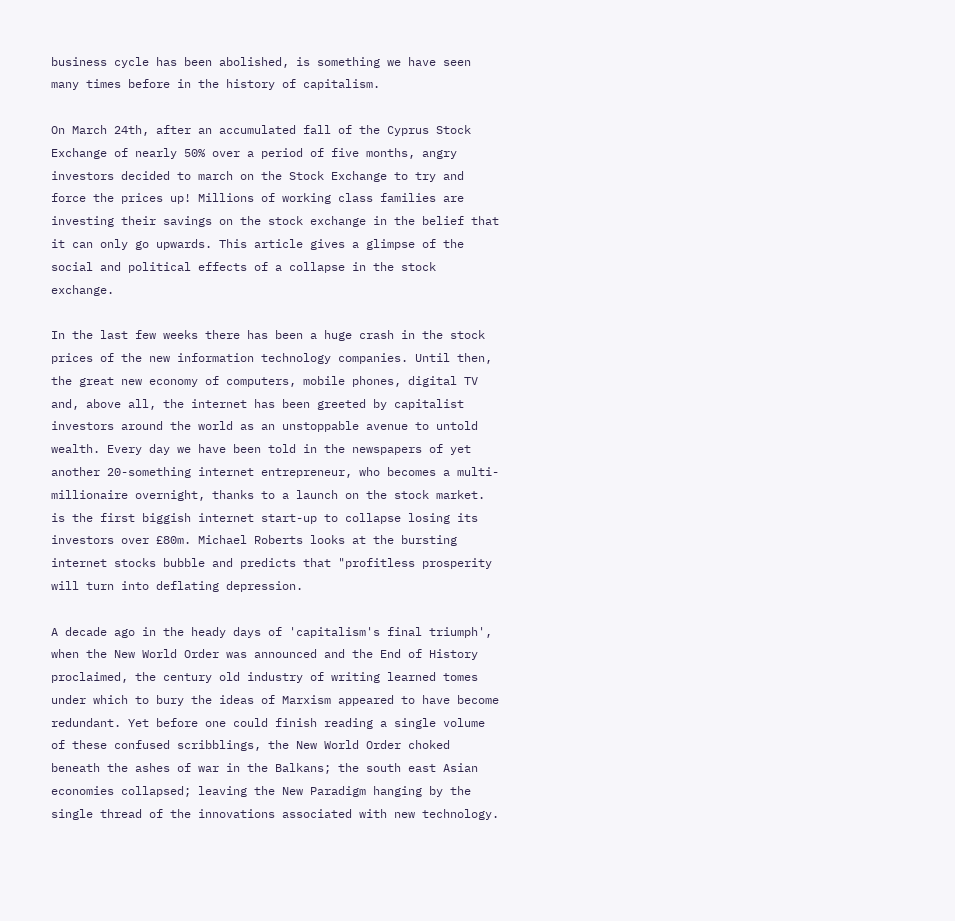business cycle has been abolished, is something we have seen many times before in the history of capitalism.

On March 24th, after an accumulated fall of the Cyprus Stock Exchange of nearly 50% over a period of five months, angry investors decided to march on the Stock Exchange to try and force the prices up! Millions of working class families are investing their savings on the stock exchange in the belief that it can only go upwards. This article gives a glimpse of the social and political effects of a collapse in the stock exchange.

In the last few weeks there has been a huge crash in the stock prices of the new information technology companies. Until then, the great new economy of computers, mobile phones, digital TV and, above all, the internet has been greeted by capitalist investors around the world as an unstoppable avenue to untold wealth. Every day we have been told in the newspapers of yet another 20-something internet entrepreneur, who becomes a multi-millionaire overnight, thanks to a launch on the stock market. is the first biggish internet start-up to collapse losing its investors over £80m. Michael Roberts looks at the bursting internet stocks bubble and predicts that "profitless prosperity will turn into deflating depression.

A decade ago in the heady days of 'capitalism's final triumph', when the New World Order was announced and the End of History proclaimed, the century old industry of writing learned tomes under which to bury the ideas of Marxism appeared to have become redundant. Yet before one could finish reading a single volume of these confused scribblings, the New World Order choked beneath the ashes of war in the Balkans; the south east Asian economies collapsed; leaving the New Paradigm hanging by the single thread of the innovations associated with new technology.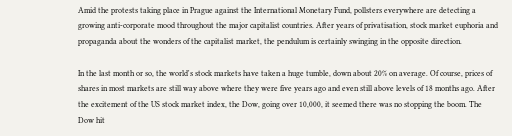Amid the protests taking place in Prague against the International Monetary Fund, pollsters everywhere are detecting a growing anti-corporate mood throughout the major capitalist countries. After years of privatisation, stock market euphoria and propaganda about the wonders of the capitalist market, the pendulum is certainly swinging in the opposite direction.

In the last month or so, the world's stock markets have taken a huge tumble, down about 20% on average. Of course, prices of shares in most markets are still way above where they were five years ago and even still above levels of 18 months ago. After the excitement of the US stock market index, the Dow, going over 10,000, it seemed there was no stopping the boom. The Dow hit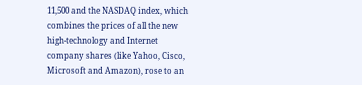11,500 and the NASDAQ index, which combines the prices of all the new high-technology and Internet company shares (like Yahoo, Cisco, Microsoft and Amazon), rose to an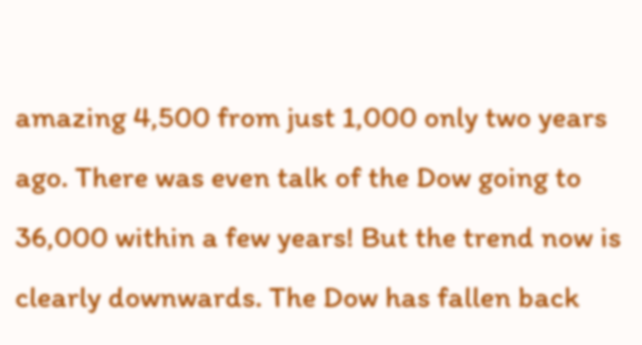amazing 4,500 from just 1,000 only two years ago. There was even talk of the Dow going to 36,000 within a few years! But the trend now is clearly downwards. The Dow has fallen back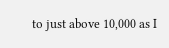to just above 10,000 as I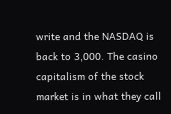write and the NASDAQ is back to 3,000. The casino capitalism of the stock market is in what they call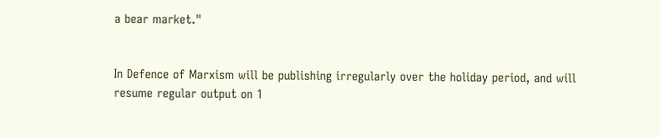a bear market."


In Defence of Marxism will be publishing irregularly over the holiday period, and will resume regular output on 1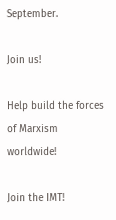September.

Join us!

Help build the forces of Marxism worldwide!

Join the IMT!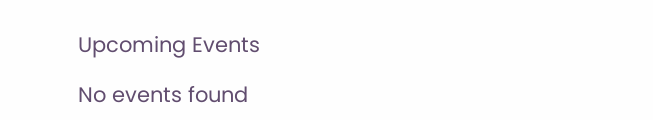Upcoming Events

No events found